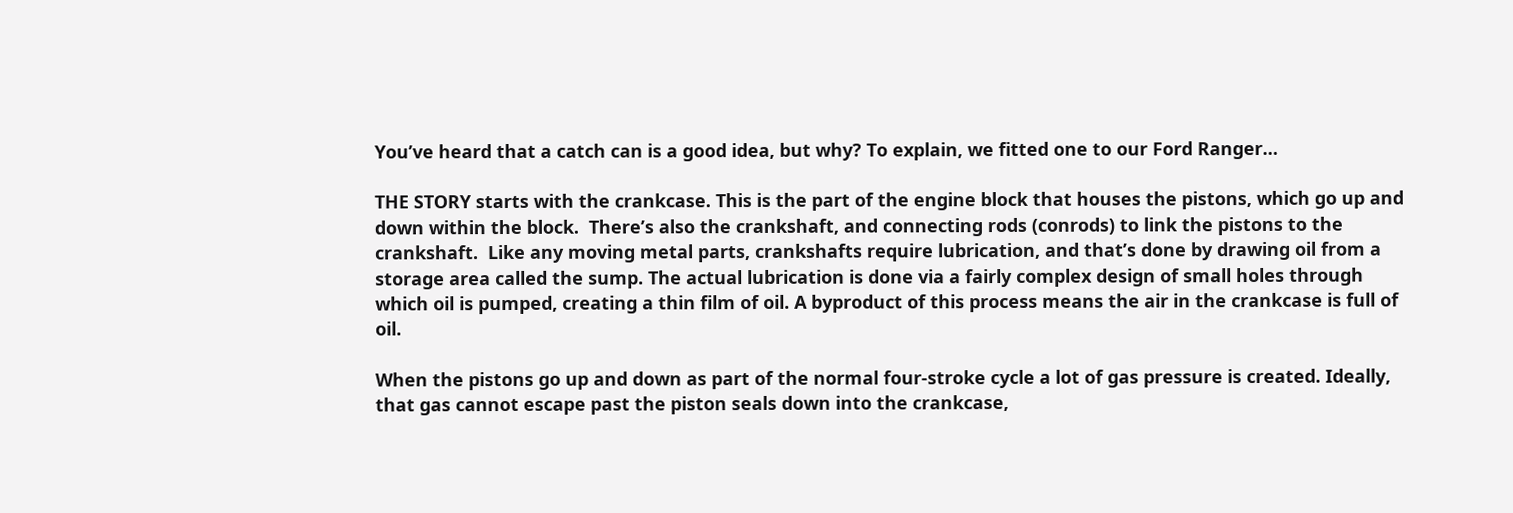You’ve heard that a catch can is a good idea, but why? To explain, we fitted one to our Ford Ranger…

THE STORY starts with the crankcase. This is the part of the engine block that houses the pistons, which go up and down within the block.  There’s also the crankshaft, and connecting rods (conrods) to link the pistons to the crankshaft.  Like any moving metal parts, crankshafts require lubrication, and that’s done by drawing oil from a storage area called the sump. The actual lubrication is done via a fairly complex design of small holes through which oil is pumped, creating a thin film of oil. A byproduct of this process means the air in the crankcase is full of oil.

When the pistons go up and down as part of the normal four-stroke cycle a lot of gas pressure is created. Ideally, that gas cannot escape past the piston seals down into the crankcase,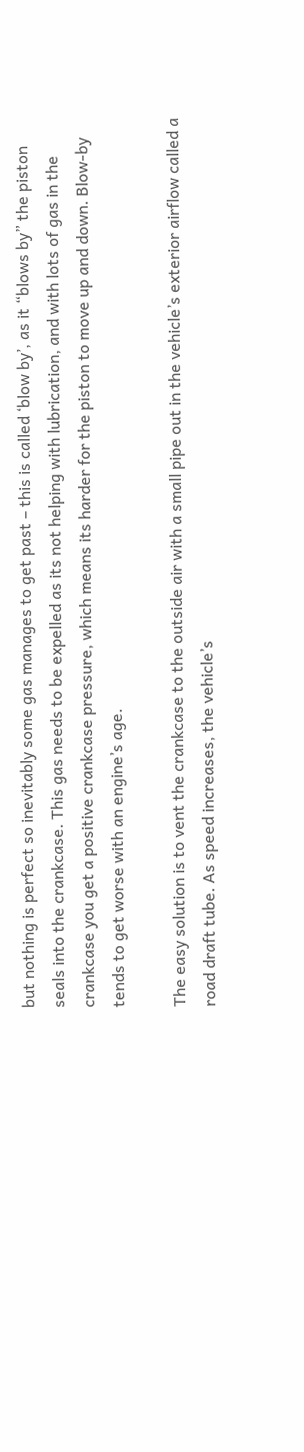but nothing is perfect so inevitably some gas manages to get past – this is called ‘blow by’, as it “blows by” the piston seals into the crankcase. This gas needs to be expelled as its not helping with lubrication, and with lots of gas in the crankcase you get a positive crankcase pressure, which means its harder for the piston to move up and down. Blow-by tends to get worse with an engine’s age.

The easy solution is to vent the crankcase to the outside air with a small pipe out in the vehicle’s exterior airflow called a road draft tube. As speed increases, the vehicle’s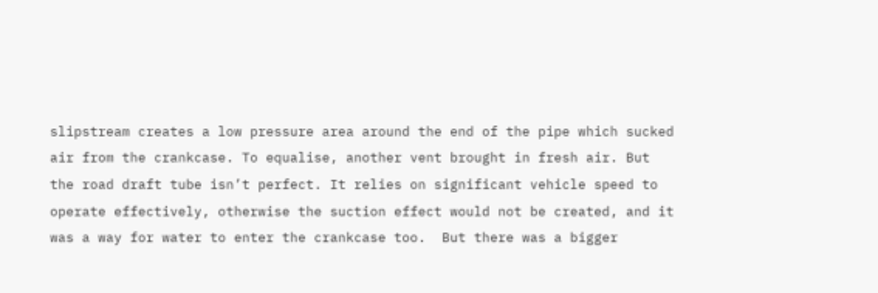slipstream creates a low pressure area around the end of the pipe which sucked air from the crankcase. To equalise, another vent brought in fresh air. But the road draft tube isn’t perfect. It relies on significant vehicle speed to operate effectively, otherwise the suction effect would not be created, and it was a way for water to enter the crankcase too.  But there was a bigger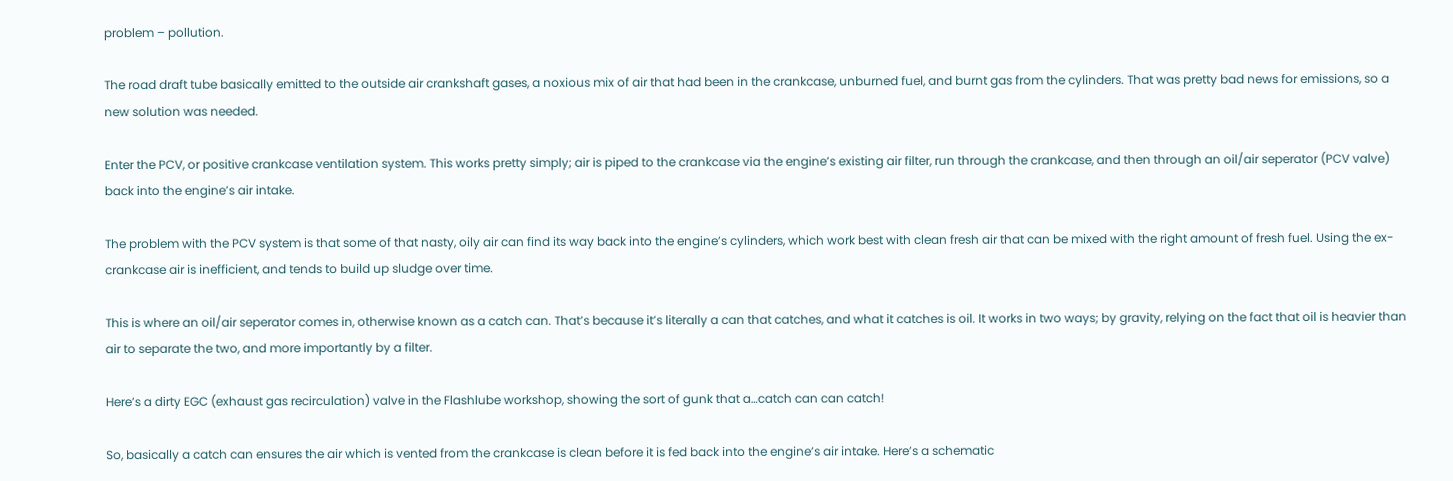problem – pollution.

The road draft tube basically emitted to the outside air crankshaft gases, a noxious mix of air that had been in the crankcase, unburned fuel, and burnt gas from the cylinders. That was pretty bad news for emissions, so a new solution was needed.

Enter the PCV, or positive crankcase ventilation system. This works pretty simply; air is piped to the crankcase via the engine’s existing air filter, run through the crankcase, and then through an oil/air seperator (PCV valve) back into the engine’s air intake.

The problem with the PCV system is that some of that nasty, oily air can find its way back into the engine’s cylinders, which work best with clean fresh air that can be mixed with the right amount of fresh fuel. Using the ex-crankcase air is inefficient, and tends to build up sludge over time.

This is where an oil/air seperator comes in, otherwise known as a catch can. That’s because it’s literally a can that catches, and what it catches is oil. It works in two ways; by gravity, relying on the fact that oil is heavier than air to separate the two, and more importantly by a filter.

Here’s a dirty EGC (exhaust gas recirculation) valve in the Flashlube workshop, showing the sort of gunk that a…catch can can catch!

So, basically a catch can ensures the air which is vented from the crankcase is clean before it is fed back into the engine’s air intake. Here’s a schematic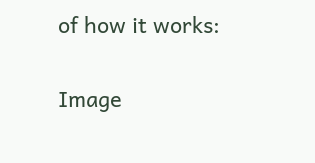of how it works:

Image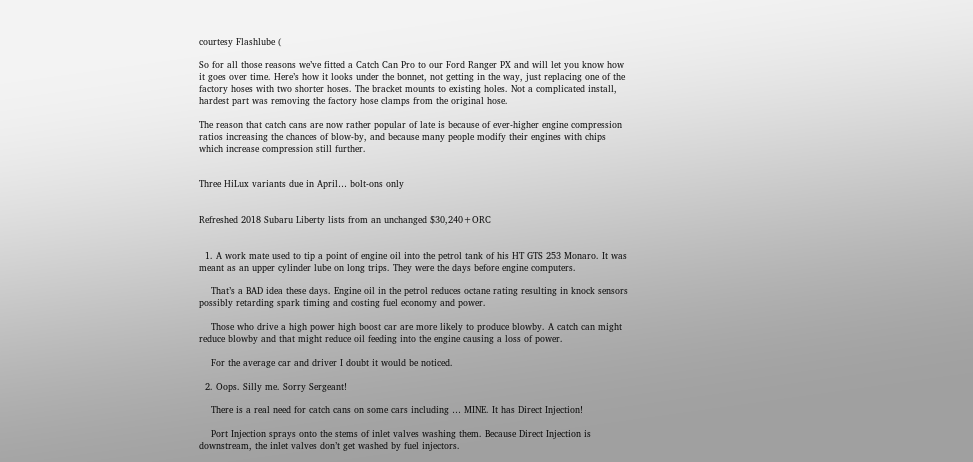courtesy Flashlube (

So for all those reasons we’ve fitted a Catch Can Pro to our Ford Ranger PX and will let you know how it goes over time. Here’s how it looks under the bonnet, not getting in the way, just replacing one of the factory hoses with two shorter hoses. The bracket mounts to existing holes. Not a complicated install, hardest part was removing the factory hose clamps from the original hose.

The reason that catch cans are now rather popular of late is because of ever-higher engine compression ratios increasing the chances of blow-by, and because many people modify their engines with chips which increase compression still further.


Three HiLux variants due in April… bolt-ons only


Refreshed 2018 Subaru Liberty lists from an unchanged $30,240+ORC


  1. A work mate used to tip a point of engine oil into the petrol tank of his HT GTS 253 Monaro. It was meant as an upper cylinder lube on long trips. They were the days before engine computers.

    That’s a BAD idea these days. Engine oil in the petrol reduces octane rating resulting in knock sensors possibly retarding spark timing and costing fuel economy and power.

    Those who drive a high power high boost car are more likely to produce blowby. A catch can might reduce blowby and that might reduce oil feeding into the engine causing a loss of power.

    For the average car and driver I doubt it would be noticed.

  2. Oops. Silly me. Sorry Sergeant!

    There is a real need for catch cans on some cars including … MINE. It has Direct Injection!

    Port Injection sprays onto the stems of inlet valves washing them. Because Direct Injection is downstream, the inlet valves don’t get washed by fuel injectors.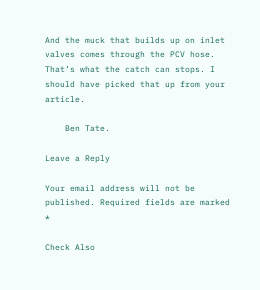And the muck that builds up on inlet valves comes through the PCV hose. That’s what the catch can stops. I should have picked that up from your article.

    Ben Tate.

Leave a Reply

Your email address will not be published. Required fields are marked *

Check Also